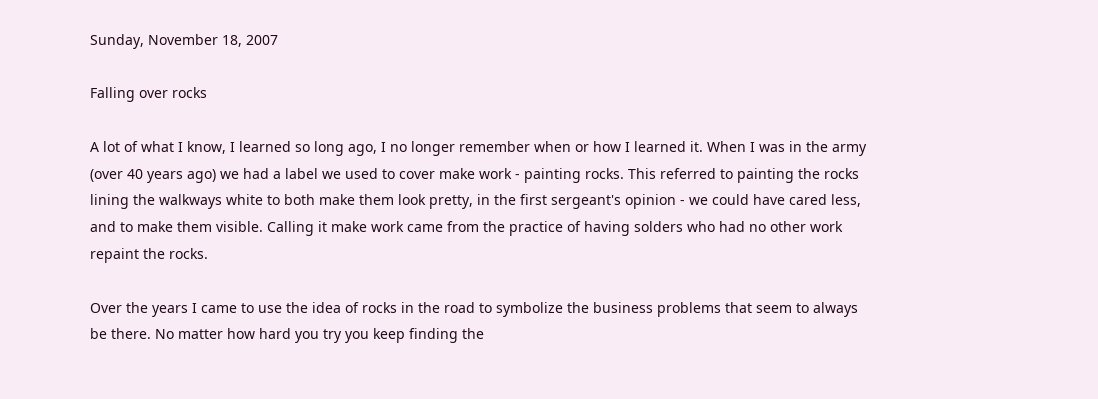Sunday, November 18, 2007

Falling over rocks

A lot of what I know, I learned so long ago, I no longer remember when or how I learned it. When I was in the army (over 40 years ago) we had a label we used to cover make work - painting rocks. This referred to painting the rocks lining the walkways white to both make them look pretty, in the first sergeant's opinion - we could have cared less, and to make them visible. Calling it make work came from the practice of having solders who had no other work repaint the rocks.

Over the years I came to use the idea of rocks in the road to symbolize the business problems that seem to always be there. No matter how hard you try you keep finding the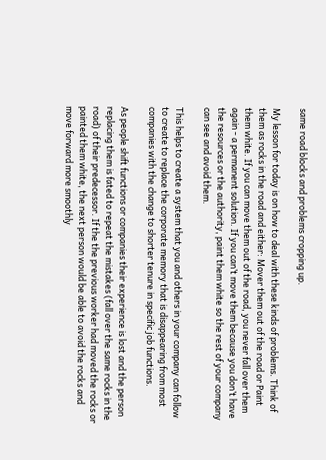same road blocks and problems cropping up.

My lesson for today is on how to deal with these kinds of problems. Think of them as rocks in the road and either: Mover them out of the road or Paint them white. If you can move them out of the road, you never fall over them again - a permanent solution. If you can’t move them because you don’t have the resources or the authority, paint them white so the rest of your company can see and avoid them.

This helps to create a system that you and others in your company can follow to create to replace the corporate memory that is disappearing from most companies with the change to shorter tenure in specific job functions.

As people shift functions or companies their experience is lost and the person replacing them is fated to repeat the mistakes (fall over the same rocks in the road) of their predecessor. If the the previous worker had moved the rocks or painted them white, the next person would be able to avoid the rocks and move forward more smoothly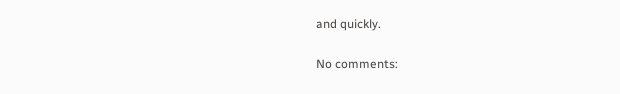and quickly.

No comments: